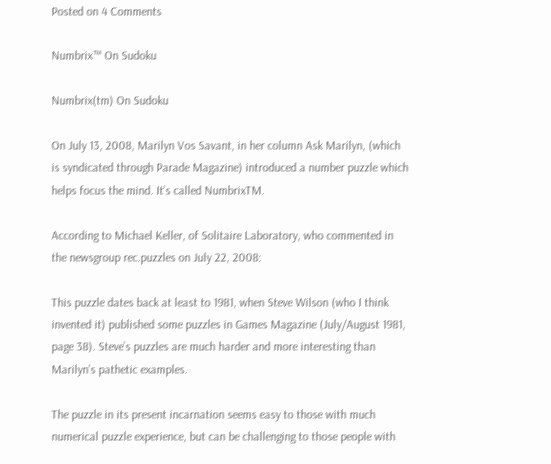Posted on 4 Comments

Numbrix™ On Sudoku

Numbrix(tm) On Sudoku

On July 13, 2008, Marilyn Vos Savant, in her column Ask Marilyn, (which is syndicated through Parade Magazine) introduced a number puzzle which helps focus the mind. It’s called NumbrixTM.

According to Michael Keller, of Solitaire Laboratory, who commented in the newsgroup rec.puzzles on July 22, 2008:

This puzzle dates back at least to 1981, when Steve Wilson (who I think invented it) published some puzzles in Games Magazine (July/August 1981, page 38). Steve’s puzzles are much harder and more interesting than Marilyn’s pathetic examples.

The puzzle in its present incarnation seems easy to those with much numerical puzzle experience, but can be challenging to those people with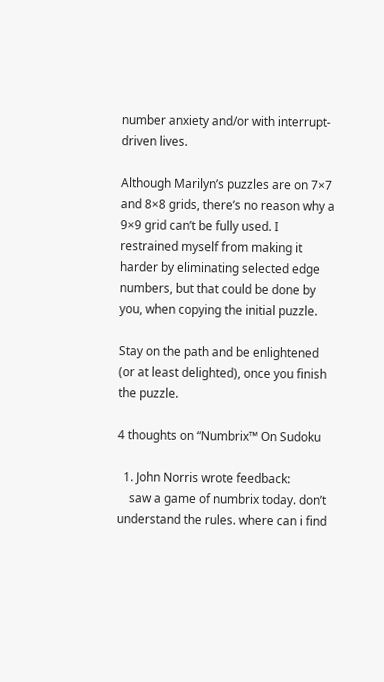number anxiety and/or with interrupt-driven lives.

Although Marilyn’s puzzles are on 7×7 and 8×8 grids, there’s no reason why a 9×9 grid can’t be fully used. I restrained myself from making it harder by eliminating selected edge numbers, but that could be done by you, when copying the initial puzzle.

Stay on the path and be enlightened (or at least delighted), once you finish the puzzle.

4 thoughts on “Numbrix™ On Sudoku

  1. John Norris wrote feedback:
    saw a game of numbrix today. don’t understand the rules. where can i find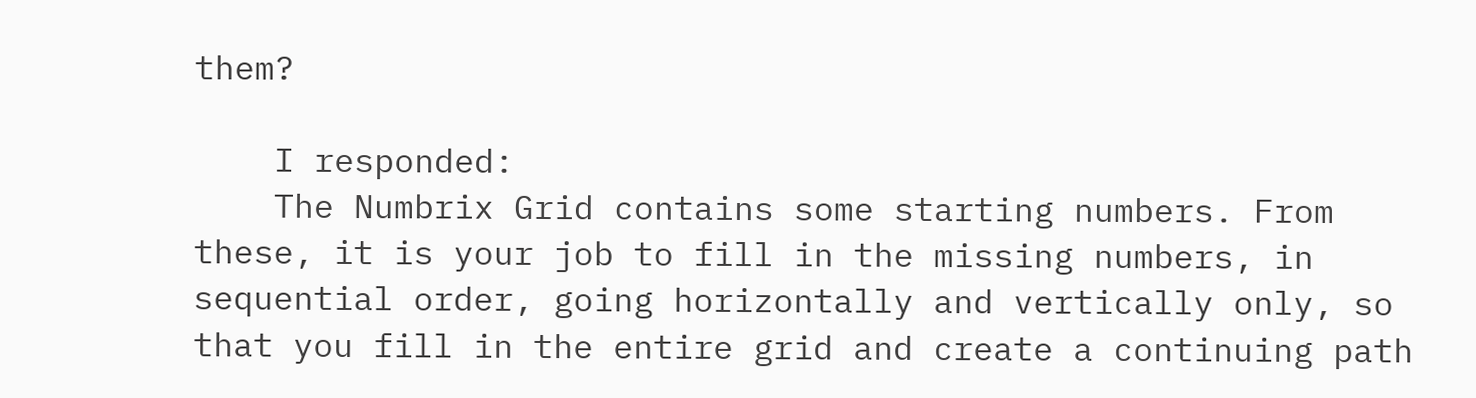them?

    I responded:
    The Numbrix Grid contains some starting numbers. From these, it is your job to fill in the missing numbers, in sequential order, going horizontally and vertically only, so that you fill in the entire grid and create a continuing path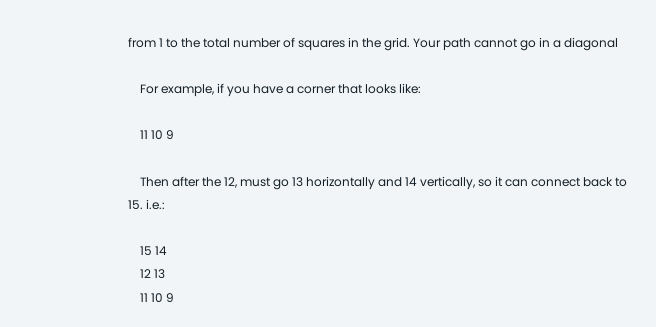from 1 to the total number of squares in the grid. Your path cannot go in a diagonal

    For example, if you have a corner that looks like:

    11 10 9

    Then after the 12, must go 13 horizontally and 14 vertically, so it can connect back to 15. i.e.:

    15 14
    12 13
    11 10 9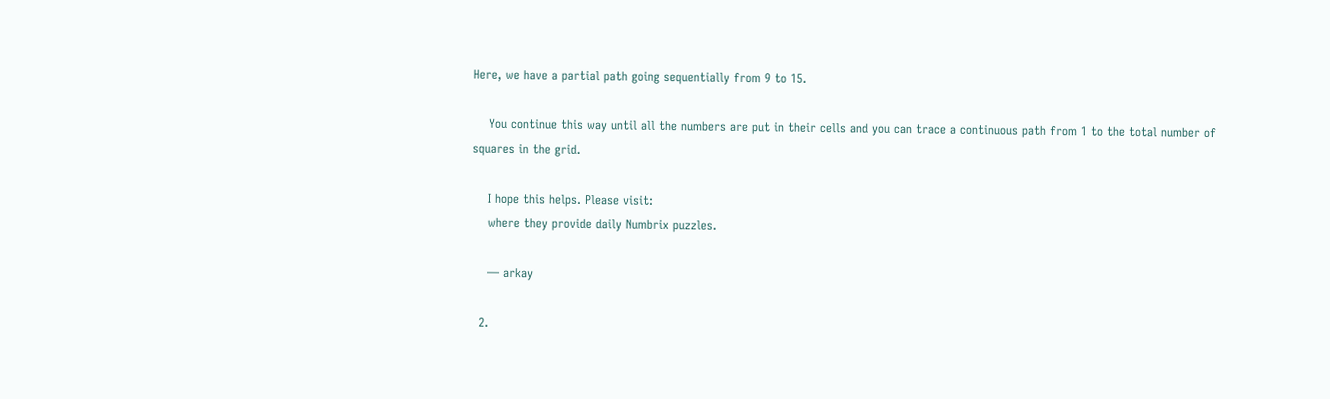Here, we have a partial path going sequentially from 9 to 15.

    You continue this way until all the numbers are put in their cells and you can trace a continuous path from 1 to the total number of squares in the grid.

    I hope this helps. Please visit:
    where they provide daily Numbrix puzzles.

    — arkay

  2.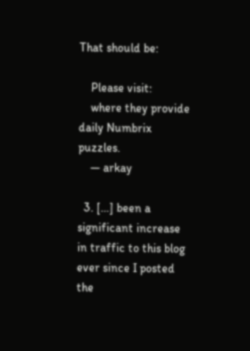That should be:

    Please visit:
    where they provide daily Numbrix puzzles.
    — arkay

  3. […] been a significant increase in traffic to this blog ever since I posted the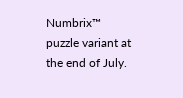Numbrix™ puzzle variant at the end of July.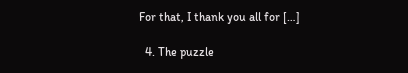For that, I thank you all for […]

  4. The puzzle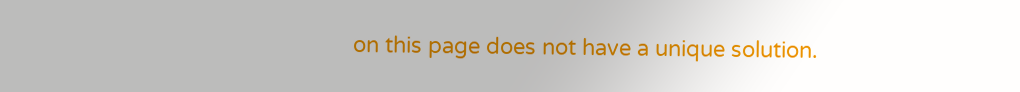on this page does not have a unique solution.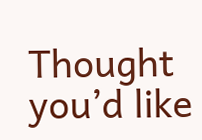Thought you’d like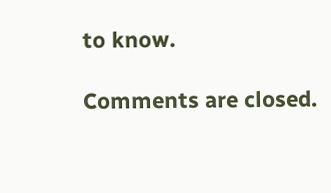to know.

Comments are closed.